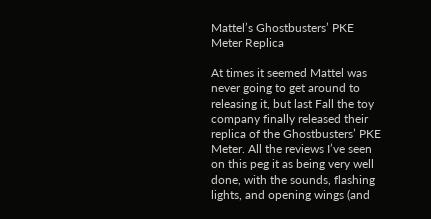Mattel’s Ghostbusters’ PKE Meter Replica

At times it seemed Mattel was never going to get around to releasing it, but last Fall the toy company finally released their replica of the Ghostbusters’ PKE Meter. All the reviews I’ve seen on this peg it as being very well done, with the sounds, flashing lights, and opening wings (and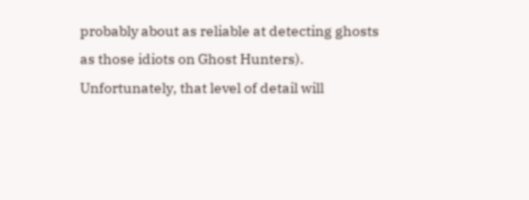probably about as reliable at detecting ghosts as those idiots on Ghost Hunters). Unfortunately, that level of detail will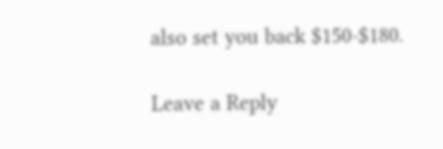also set you back $150-$180.

Leave a Reply